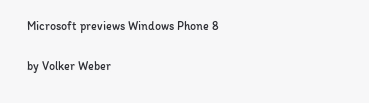Microsoft previews Windows Phone 8

by Volker Weber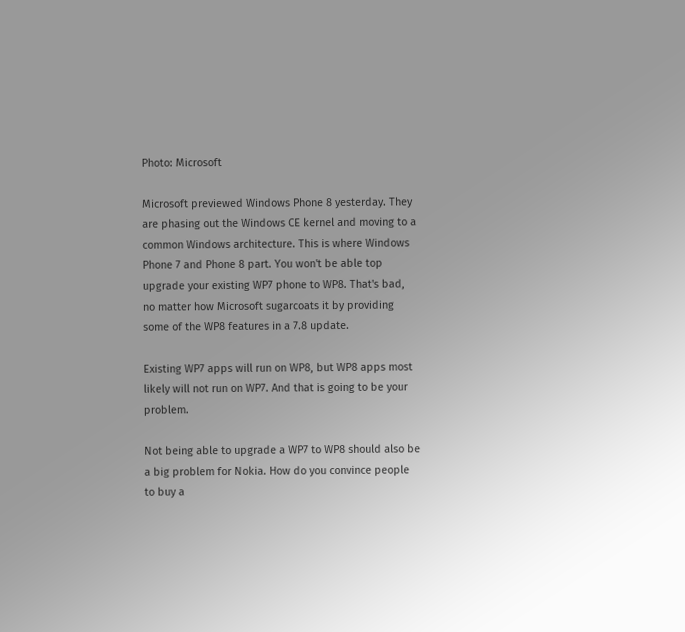Photo: Microsoft

Microsoft previewed Windows Phone 8 yesterday. They are phasing out the Windows CE kernel and moving to a common Windows architecture. This is where Windows Phone 7 and Phone 8 part. You won't be able top upgrade your existing WP7 phone to WP8. That's bad, no matter how Microsoft sugarcoats it by providing some of the WP8 features in a 7.8 update.

Existing WP7 apps will run on WP8, but WP8 apps most likely will not run on WP7. And that is going to be your problem.

Not being able to upgrade a WP7 to WP8 should also be a big problem for Nokia. How do you convince people to buy a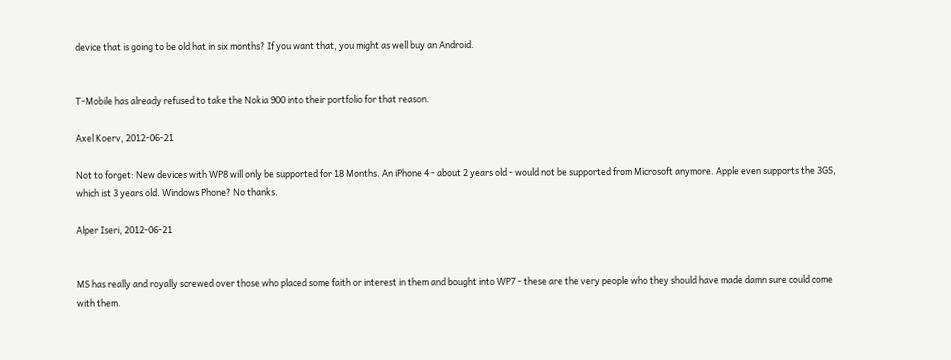device that is going to be old hat in six months? If you want that, you might as well buy an Android.


T-Mobile has already refused to take the Nokia 900 into their portfolio for that reason.

Axel Koerv, 2012-06-21

Not to forget: New devices with WP8 will only be supported for 18 Months. An iPhone 4 - about 2 years old - would not be supported from Microsoft anymore. Apple even supports the 3GS, which ist 3 years old. Windows Phone? No thanks.

Alper Iseri, 2012-06-21


MS has really and royally screwed over those who placed some faith or interest in them and bought into WP7 - these are the very people who they should have made damn sure could come with them.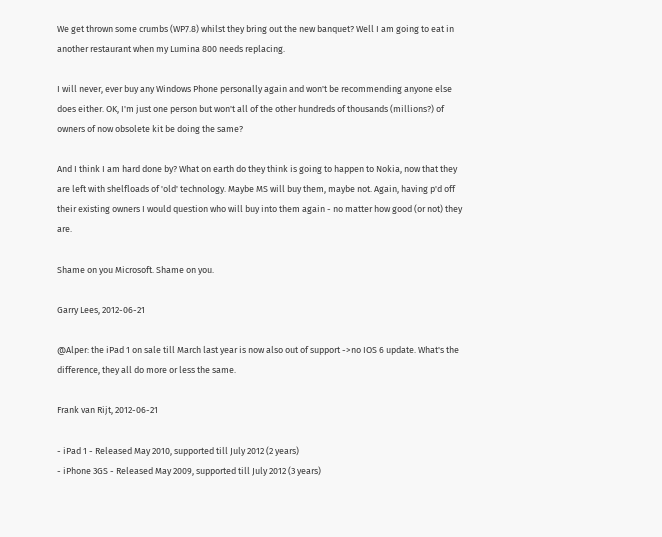We get thrown some crumbs (WP7.8) whilst they bring out the new banquet? Well I am going to eat in another restaurant when my Lumina 800 needs replacing.

I will never, ever buy any Windows Phone personally again and won't be recommending anyone else does either. OK, I'm just one person but won't all of the other hundreds of thousands (millions?) of owners of now obsolete kit be doing the same?

And I think I am hard done by? What on earth do they think is going to happen to Nokia, now that they are left with shelfloads of 'old' technology. Maybe MS will buy them, maybe not. Again, having p'd off their existing owners I would question who will buy into them again - no matter how good (or not) they are.

Shame on you Microsoft. Shame on you.

Garry Lees, 2012-06-21

@Alper: the iPad 1 on sale till March last year is now also out of support ->no IOS 6 update. What's the difference, they all do more or less the same.

Frank van Rijt, 2012-06-21

- iPad 1 - Released May 2010, supported till July 2012 (2 years)
- iPhone 3GS - Released May 2009, supported till July 2012 (3 years)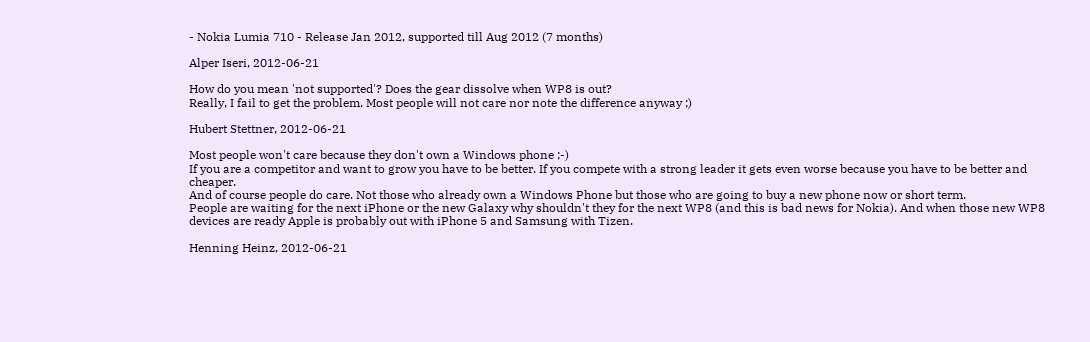- Nokia Lumia 710 - Release Jan 2012, supported till Aug 2012 (7 months)

Alper Iseri, 2012-06-21

How do you mean 'not supported'? Does the gear dissolve when WP8 is out?
Really, I fail to get the problem. Most people will not care nor note the difference anyway ;)

Hubert Stettner, 2012-06-21

Most people won't care because they don't own a Windows phone ;-)
If you are a competitor and want to grow you have to be better. If you compete with a strong leader it gets even worse because you have to be better and cheaper.
And of course people do care. Not those who already own a Windows Phone but those who are going to buy a new phone now or short term.
People are waiting for the next iPhone or the new Galaxy why shouldn't they for the next WP8 (and this is bad news for Nokia). And when those new WP8 devices are ready Apple is probably out with iPhone 5 and Samsung with Tizen.

Henning Heinz, 2012-06-21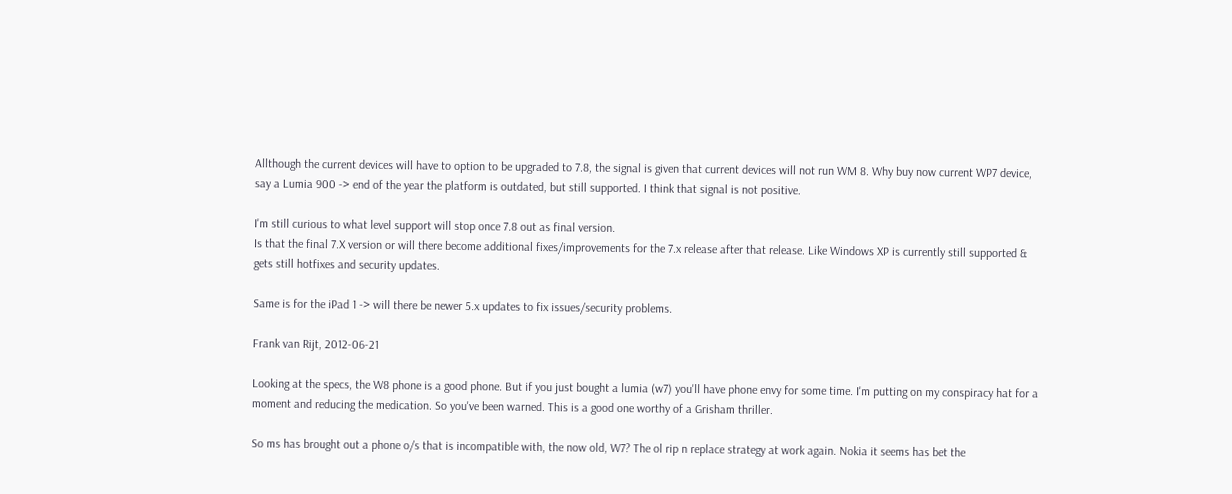Allthough the current devices will have to option to be upgraded to 7.8, the signal is given that current devices will not run WM 8. Why buy now current WP7 device, say a Lumia 900 -> end of the year the platform is outdated, but still supported. I think that signal is not positive.

I'm still curious to what level support will stop once 7.8 out as final version.
Is that the final 7.X version or will there become additional fixes/improvements for the 7.x release after that release. Like Windows XP is currently still supported & gets still hotfixes and security updates.

Same is for the iPad 1 -> will there be newer 5.x updates to fix issues/security problems.

Frank van Rijt, 2012-06-21

Looking at the specs, the W8 phone is a good phone. But if you just bought a lumia (w7) you'll have phone envy for some time. I'm putting on my conspiracy hat for a moment and reducing the medication. So you've been warned. This is a good one worthy of a Grisham thriller.

So ms has brought out a phone o/s that is incompatible with, the now old, W7? The ol rip n replace strategy at work again. Nokia it seems has bet the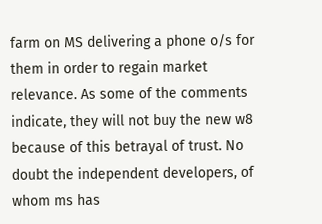farm on MS delivering a phone o/s for them in order to regain market relevance. As some of the comments indicate, they will not buy the new w8 because of this betrayal of trust. No doubt the independent developers, of whom ms has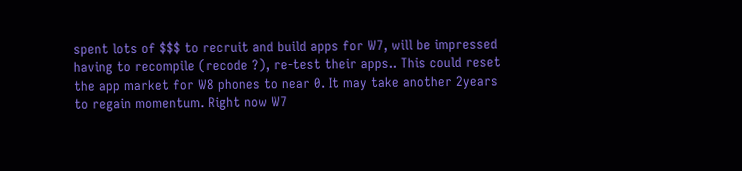spent lots of $$$ to recruit and build apps for W7, will be impressed having to recompile (recode ?), re-test their apps.. This could reset the app market for W8 phones to near 0. It may take another 2years to regain momentum. Right now W7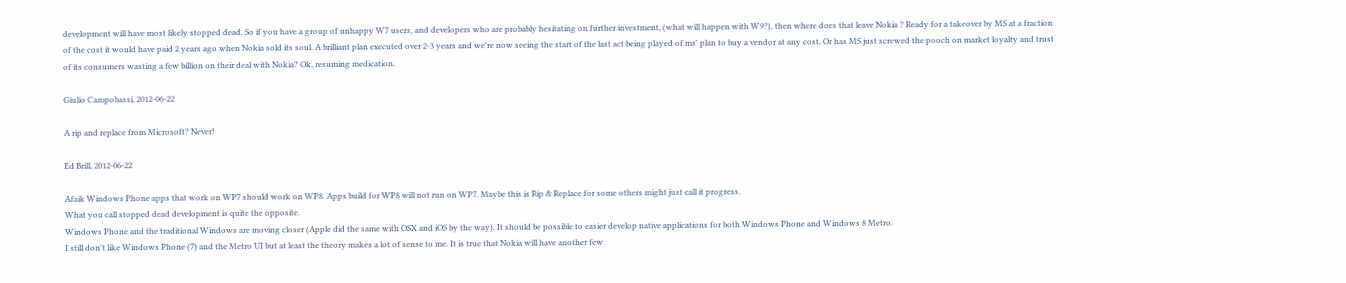development will have most likely stopped dead. So if you have a group of unhappy W7 users, and developers who are probably hesitating on further investment, (what will happen with W9?), then where does that leave Nokia ? Ready for a takeover by MS at a fraction of the cost it would have paid 2 years ago when Nokia sold its soul. A brilliant plan executed over 2-3 years and we're now seeing the start of the last act being played of ms' plan to buy a vendor at any cost. Or has MS just screwed the pooch on market loyalty and trust of its consumers wasting a few billion on their deal with Nokia? Ok, resuming medication.

Giulio Campobassi, 2012-06-22

A rip and replace from Microsoft? Never!

Ed Brill, 2012-06-22

Afaik Windows Phone apps that work on WP7 should work on WP8. Apps build for WP8 will not run on WP7. Maybe this is Rip & Replace for some others might just call it progress.
What you call stopped dead development is quite the opposite.
Windows Phone and the traditional Windows are moving closer (Apple did the same with OSX and iOS by the way). It should be possible to easier develop native applications for both Windows Phone and Windows 8 Metro.
I still don't like Windows Phone (7) and the Metro UI but at least the theory makes a lot of sense to me. It is true that Nokia will have another few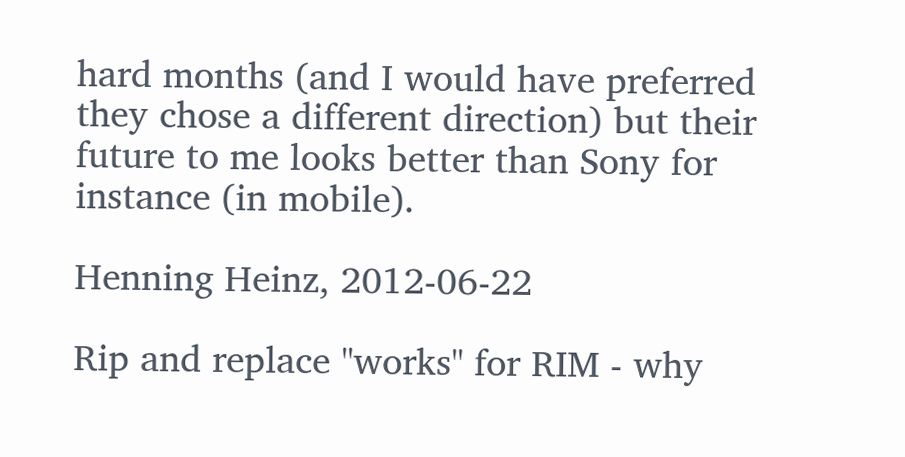hard months (and I would have preferred they chose a different direction) but their future to me looks better than Sony for instance (in mobile).

Henning Heinz, 2012-06-22

Rip and replace "works" for RIM - why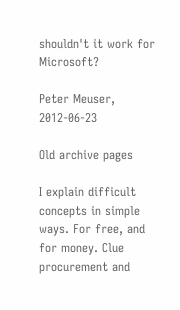shouldn't it work for Microsoft?

Peter Meuser, 2012-06-23

Old archive pages

I explain difficult concepts in simple ways. For free, and for money. Clue procurement and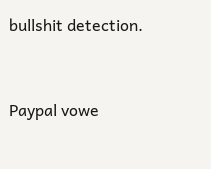bullshit detection.


Paypal vowe